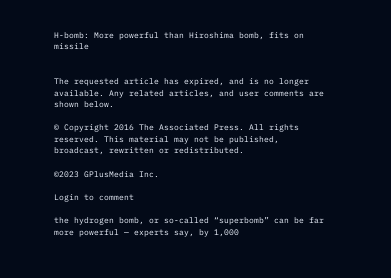H-bomb: More powerful than Hiroshima bomb, fits on missile


The requested article has expired, and is no longer available. Any related articles, and user comments are shown below.

© Copyright 2016 The Associated Press. All rights reserved. This material may not be published, broadcast, rewritten or redistributed.

©2023 GPlusMedia Inc.

Login to comment

the hydrogen bomb, or so-called “superbomb” can be far more powerful — experts say, by 1,000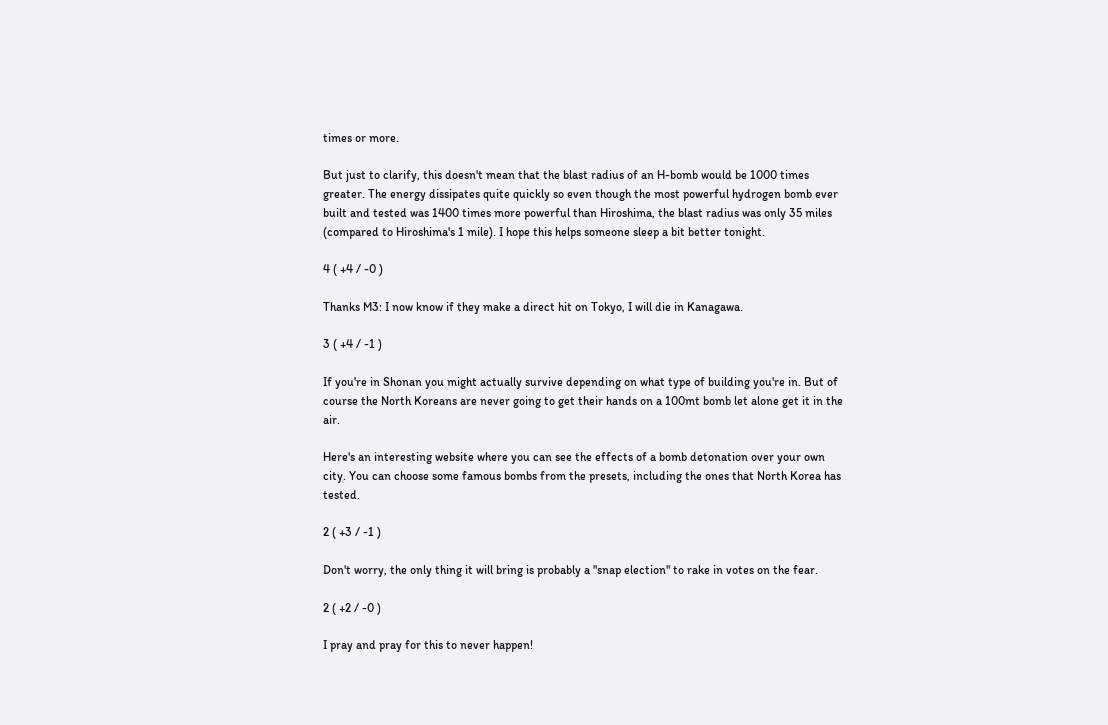times or more.

But just to clarify, this doesn't mean that the blast radius of an H-bomb would be 1000 times greater. The energy dissipates quite quickly so even though the most powerful hydrogen bomb ever built and tested was 1400 times more powerful than Hiroshima, the blast radius was only 35 miles (compared to Hiroshima's 1 mile). I hope this helps someone sleep a bit better tonight.

4 ( +4 / -0 )

Thanks M3: I now know if they make a direct hit on Tokyo, I will die in Kanagawa.

3 ( +4 / -1 )

If you're in Shonan you might actually survive depending on what type of building you're in. But of course the North Koreans are never going to get their hands on a 100mt bomb let alone get it in the air.

Here's an interesting website where you can see the effects of a bomb detonation over your own city. You can choose some famous bombs from the presets, including the ones that North Korea has tested.

2 ( +3 / -1 )

Don't worry, the only thing it will bring is probably a "snap election" to rake in votes on the fear.

2 ( +2 / -0 )

I pray and pray for this to never happen!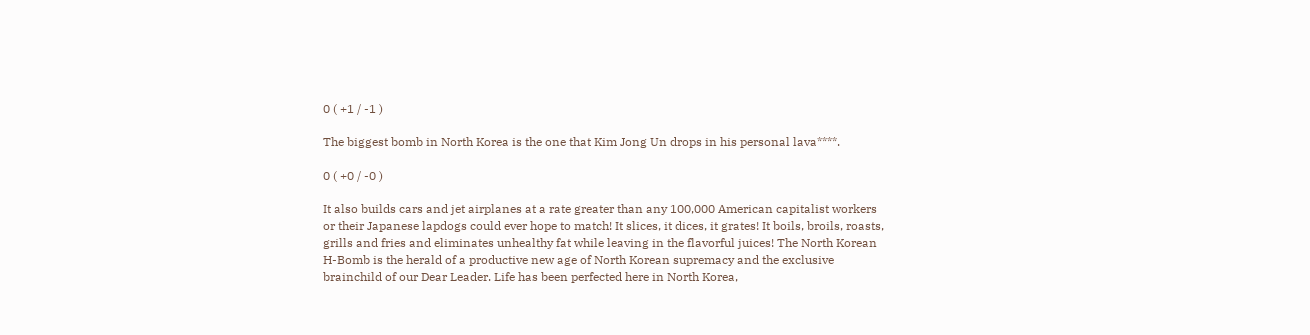0 ( +1 / -1 )

The biggest bomb in North Korea is the one that Kim Jong Un drops in his personal lava****.

0 ( +0 / -0 )

It also builds cars and jet airplanes at a rate greater than any 100,000 American capitalist workers or their Japanese lapdogs could ever hope to match! It slices, it dices, it grates! It boils, broils, roasts, grills and fries and eliminates unhealthy fat while leaving in the flavorful juices! The North Korean H-Bomb is the herald of a productive new age of North Korean supremacy and the exclusive brainchild of our Dear Leader. Life has been perfected here in North Korea,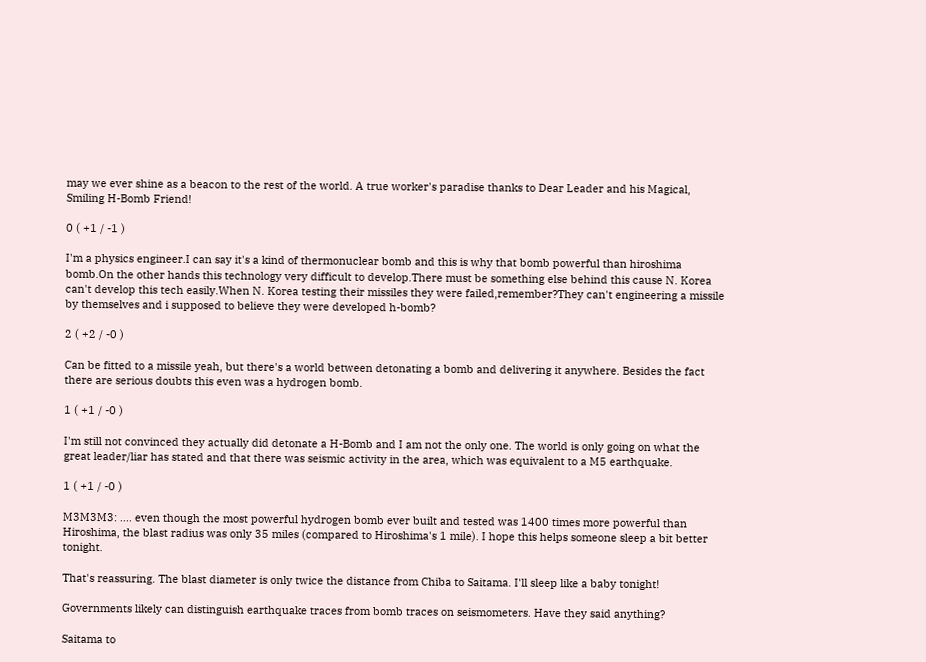may we ever shine as a beacon to the rest of the world. A true worker's paradise thanks to Dear Leader and his Magical, Smiling H-Bomb Friend!

0 ( +1 / -1 )

I'm a physics engineer.I can say it's a kind of thermonuclear bomb and this is why that bomb powerful than hiroshima bomb.On the other hands this technology very difficult to develop.There must be something else behind this cause N. Korea can't develop this tech easily.When N. Korea testing their missiles they were failed,remember?They can't engineering a missile by themselves and i supposed to believe they were developed h-bomb?

2 ( +2 / -0 )

Can be fitted to a missile yeah, but there's a world between detonating a bomb and delivering it anywhere. Besides the fact there are serious doubts this even was a hydrogen bomb.

1 ( +1 / -0 )

I'm still not convinced they actually did detonate a H-Bomb and I am not the only one. The world is only going on what the great leader/liar has stated and that there was seismic activity in the area, which was equivalent to a M5 earthquake.

1 ( +1 / -0 )

M3M3M3: .... even though the most powerful hydrogen bomb ever built and tested was 1400 times more powerful than Hiroshima, the blast radius was only 35 miles (compared to Hiroshima's 1 mile). I hope this helps someone sleep a bit better tonight.

That's reassuring. The blast diameter is only twice the distance from Chiba to Saitama. I'll sleep like a baby tonight!

Governments likely can distinguish earthquake traces from bomb traces on seismometers. Have they said anything?

Saitama to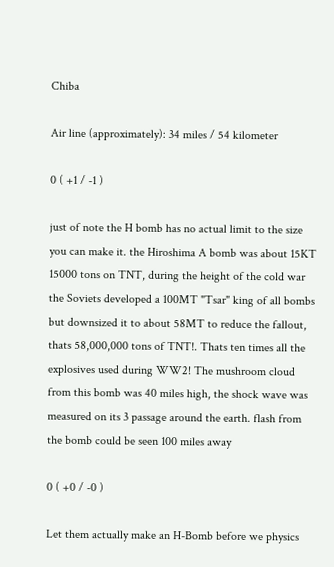Chiba

Air line (approximately): 34 miles / 54 kilometer

0 ( +1 / -1 )

just of note the H bomb has no actual limit to the size you can make it. the Hiroshima A bomb was about 15KT 15000 tons on TNT, during the height of the cold war the Soviets developed a 100MT "Tsar" king of all bombs but downsized it to about 58MT to reduce the fallout, thats 58,000,000 tons of TNT!. Thats ten times all the explosives used during WW2! The mushroom cloud from this bomb was 40 miles high, the shock wave was measured on its 3 passage around the earth. flash from the bomb could be seen 100 miles away

0 ( +0 / -0 )

Let them actually make an H-Bomb before we physics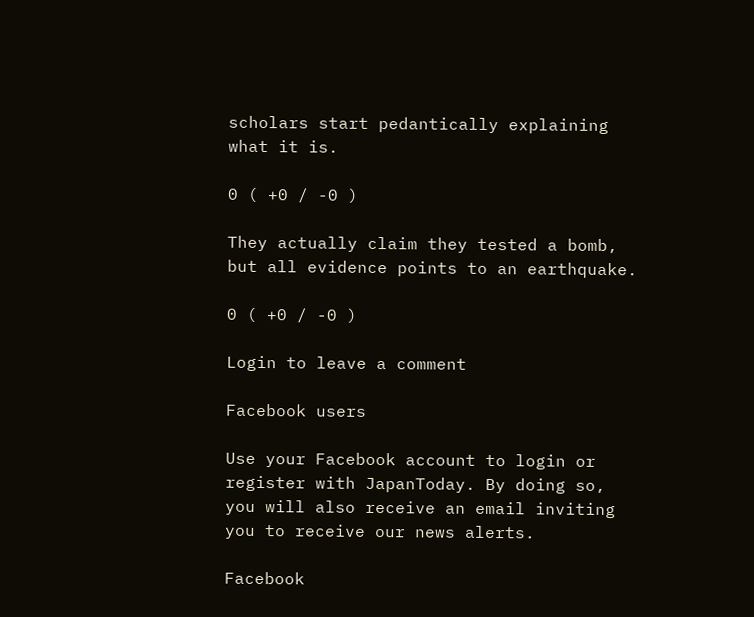scholars start pedantically explaining what it is.

0 ( +0 / -0 )

They actually claim they tested a bomb, but all evidence points to an earthquake.

0 ( +0 / -0 )

Login to leave a comment

Facebook users

Use your Facebook account to login or register with JapanToday. By doing so, you will also receive an email inviting you to receive our news alerts.

Facebook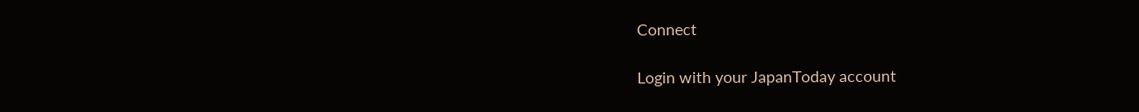Connect

Login with your JapanToday account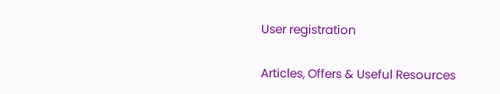User registration

Articles, Offers & Useful Resources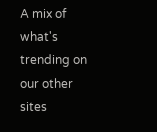A mix of what's trending on our other sites